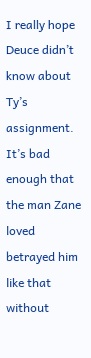I really hope Deuce didn’t know about Ty’s assignment. It’s bad enough that the man Zane loved betrayed him like that without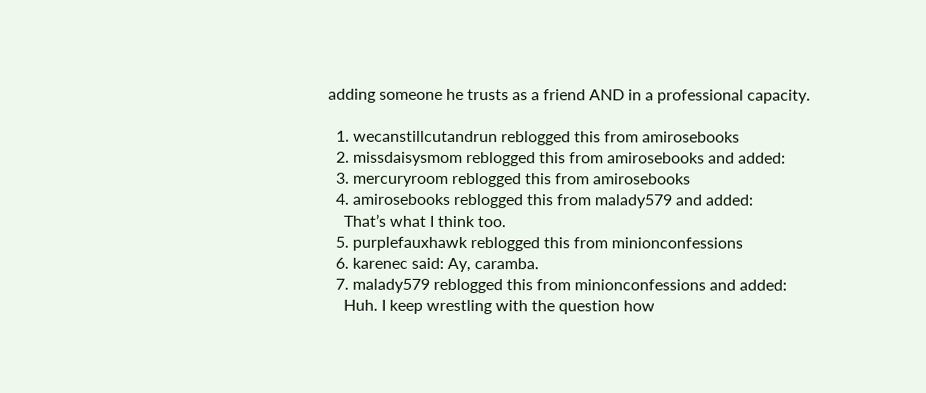adding someone he trusts as a friend AND in a professional capacity.

  1. wecanstillcutandrun reblogged this from amirosebooks
  2. missdaisysmom reblogged this from amirosebooks and added:
  3. mercuryroom reblogged this from amirosebooks
  4. amirosebooks reblogged this from malady579 and added:
    That’s what I think too.
  5. purplefauxhawk reblogged this from minionconfessions
  6. karenec said: Ay, caramba.
  7. malady579 reblogged this from minionconfessions and added:
    Huh. I keep wrestling with the question how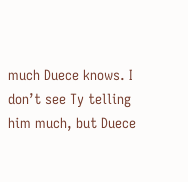much Duece knows. I don’t see Ty telling him much, but Duece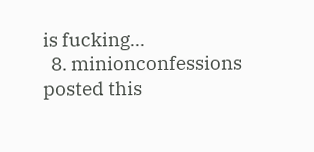is fucking...
  8. minionconfessions posted this